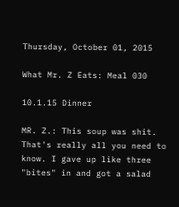Thursday, October 01, 2015

What Mr. Z Eats: Meal 030

10.1.15 Dinner

MR. Z.: This soup was shit. That's really all you need to know. I gave up like three "bites" in and got a salad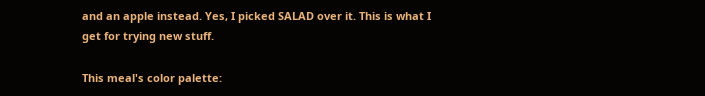and an apple instead. Yes, I picked SALAD over it. This is what I get for trying new stuff.

This meal's color palette: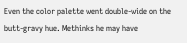Even the color palette went double-wide on the butt-gravy hue. Methinks he may have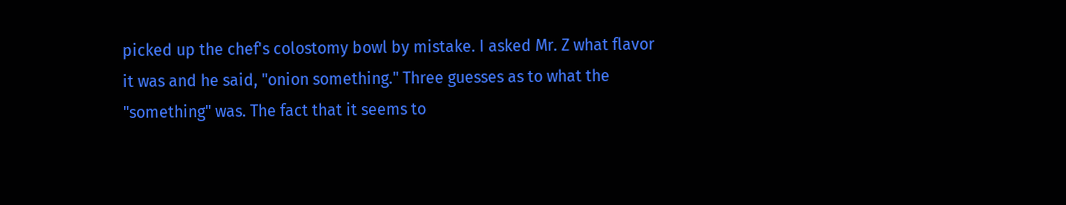picked up the chef's colostomy bowl by mistake. I asked Mr. Z what flavor it was and he said, "onion something." Three guesses as to what the "something" was. The fact that it seems to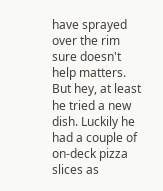have sprayed over the rim sure doesn't help matters. But hey, at least he tried a new dish. Luckily he had a couple of on-deck pizza slices as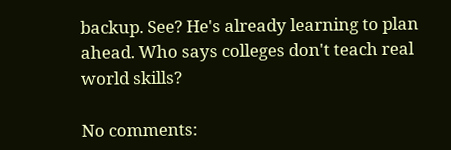backup. See? He's already learning to plan ahead. Who says colleges don't teach real world skills?

No comments: